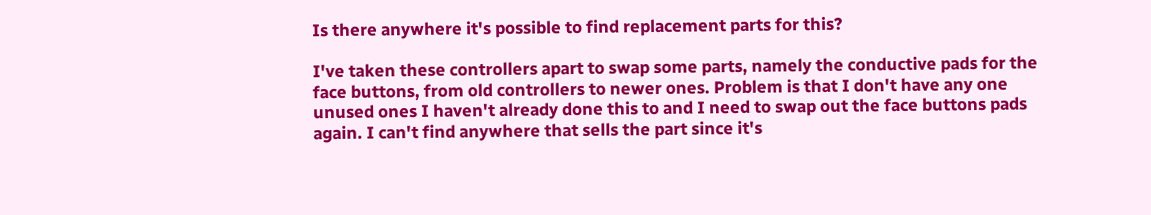Is there anywhere it's possible to find replacement parts for this?

I've taken these controllers apart to swap some parts, namely the conductive pads for the face buttons, from old controllers to newer ones. Problem is that I don't have any one unused ones I haven't already done this to and I need to swap out the face buttons pads again. I can't find anywhere that sells the part since it's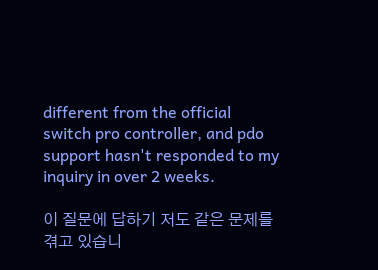different from the official switch pro controller, and pdo support hasn't responded to my inquiry in over 2 weeks.

이 질문에 답하기 저도 같은 문제를 겪고 있습니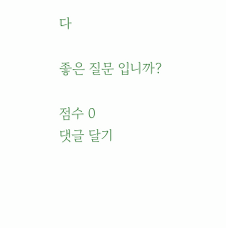다

좋은 질문 입니까?

점수 0
댓글 달기